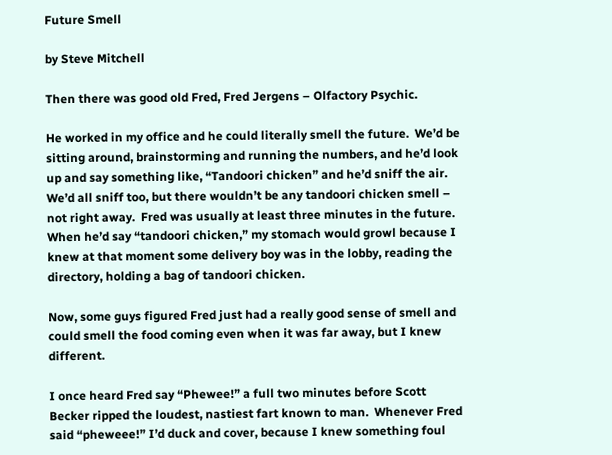Future Smell

by Steve Mitchell

Then there was good old Fred, Fred Jergens – Olfactory Psychic.

He worked in my office and he could literally smell the future.  We’d be sitting around, brainstorming and running the numbers, and he’d look up and say something like, “Tandoori chicken” and he’d sniff the air.  We’d all sniff too, but there wouldn’t be any tandoori chicken smell – not right away.  Fred was usually at least three minutes in the future.  When he’d say “tandoori chicken,” my stomach would growl because I knew at that moment some delivery boy was in the lobby, reading the directory, holding a bag of tandoori chicken.

Now, some guys figured Fred just had a really good sense of smell and could smell the food coming even when it was far away, but I knew different.

I once heard Fred say “Phewee!” a full two minutes before Scott Becker ripped the loudest, nastiest fart known to man.  Whenever Fred said “pheweee!” I’d duck and cover, because I knew something foul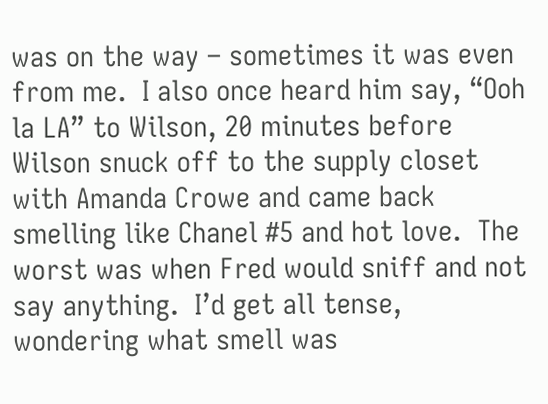was on the way – sometimes it was even from me.  I also once heard him say, “Ooh la LA” to Wilson, 20 minutes before Wilson snuck off to the supply closet with Amanda Crowe and came back smelling like Chanel #5 and hot love.  The worst was when Fred would sniff and not say anything.  I’d get all tense, wondering what smell was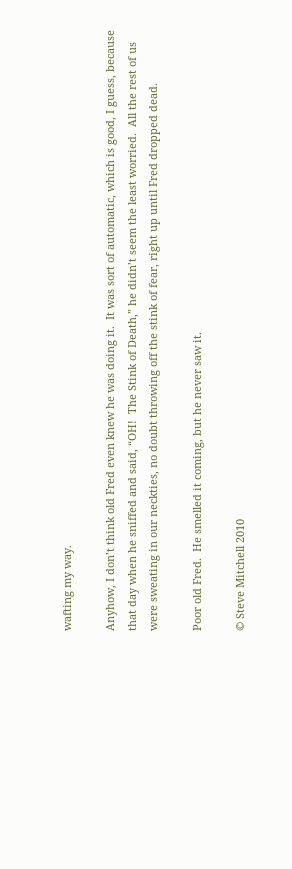wafting my way.

Anyhow, I don’t think old Fred even knew he was doing it.  It was sort of automatic, which is good, I guess, because that day when he sniffed and said, “OH!  The Stink of Death,” he didn’t seem the least worried.  All the rest of us were sweating in our neckties, no doubt throwing off the stink of fear, right up until Fred dropped dead.

Poor old Fred.  He smelled it coming, but he never saw it.

© Steve Mitchell 2010